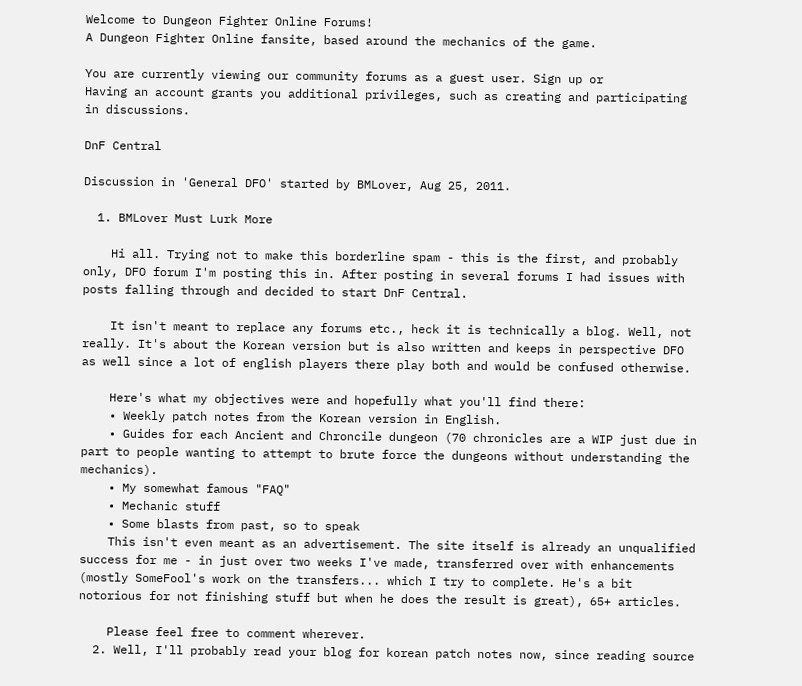Welcome to Dungeon Fighter Online Forums!
A Dungeon Fighter Online fansite, based around the mechanics of the game.

You are currently viewing our community forums as a guest user. Sign up or
Having an account grants you additional privileges, such as creating and participating in discussions.

DnF Central

Discussion in 'General DFO' started by BMLover, Aug 25, 2011.

  1. BMLover Must Lurk More

    Hi all. Trying not to make this borderline spam - this is the first, and probably only, DFO forum I'm posting this in. After posting in several forums I had issues with posts falling through and decided to start DnF Central.

    It isn't meant to replace any forums etc., heck it is technically a blog. Well, not really. It's about the Korean version but is also written and keeps in perspective DFO as well since a lot of english players there play both and would be confused otherwise.

    Here's what my objectives were and hopefully what you'll find there:
    • Weekly patch notes from the Korean version in English.
    • Guides for each Ancient and Chroncile dungeon (70 chronicles are a WIP just due in part to people wanting to attempt to brute force the dungeons without understanding the mechanics).
    • My somewhat famous "FAQ"
    • Mechanic stuff
    • Some blasts from past, so to speak
    This isn't even meant as an advertisement. The site itself is already an unqualified success for me - in just over two weeks I've made, transferred over with enhancements (mostly SomeFool's work on the transfers... which I try to complete. He's a bit notorious for not finishing stuff but when he does the result is great), 65+ articles.

    Please feel free to comment wherever.
  2. Well, I'll probably read your blog for korean patch notes now, since reading source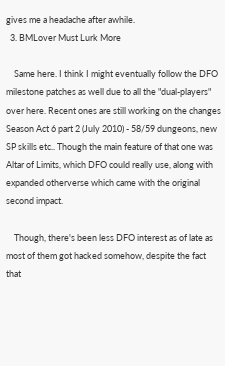gives me a headache after awhile.
  3. BMLover Must Lurk More

    Same here. I think I might eventually follow the DFO milestone patches as well due to all the "dual-players" over here. Recent ones are still working on the changes Season Act 6 part 2 (July 2010) - 58/59 dungeons, new SP skills etc.. Though the main feature of that one was Altar of Limits, which DFO could really use, along with expanded otherverse which came with the original second impact.

    Though, there's been less DFO interest as of late as most of them got hacked somehow, despite the fact that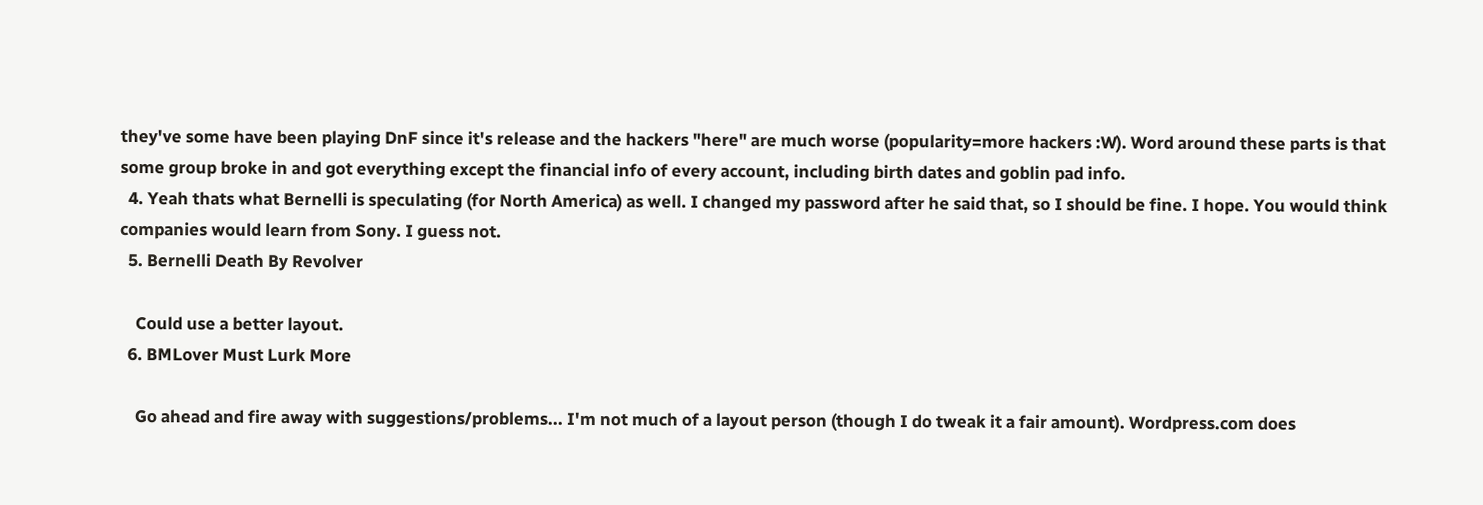they've some have been playing DnF since it's release and the hackers "here" are much worse (popularity=more hackers :W). Word around these parts is that some group broke in and got everything except the financial info of every account, including birth dates and goblin pad info.
  4. Yeah thats what Bernelli is speculating (for North America) as well. I changed my password after he said that, so I should be fine. I hope. You would think companies would learn from Sony. I guess not.
  5. Bernelli Death By Revolver

    Could use a better layout.
  6. BMLover Must Lurk More

    Go ahead and fire away with suggestions/problems... I'm not much of a layout person (though I do tweak it a fair amount). Wordpress.com does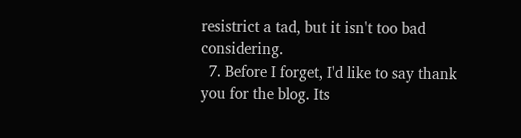resistrict a tad, but it isn't too bad considering.
  7. Before I forget, I'd like to say thank you for the blog. Its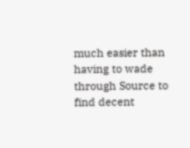much easier than having to wade through Source to find decent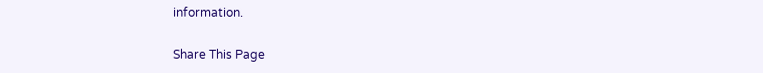information.

Share This Page